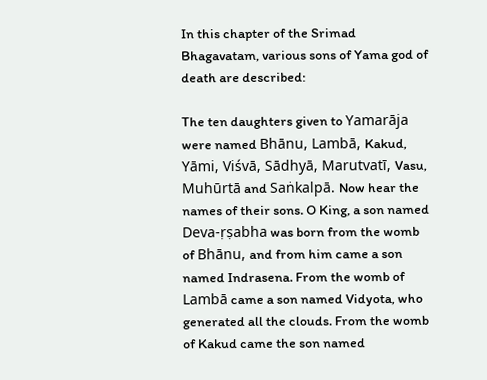In this chapter of the Srimad Bhagavatam, various sons of Yama god of death are described:

The ten daughters given to Yamarāja were named Bhānu, Lambā, Kakud, Yāmi, Viśvā, Sādhyā, Marutvatī, Vasu, Muhūrtā and Saṅkalpā. Now hear the names of their sons. O King, a son named Deva-ṛṣabha was born from the womb of Bhānu, and from him came a son named Indrasena. From the womb of Lambā came a son named Vidyota, who generated all the clouds. From the womb of Kakud came the son named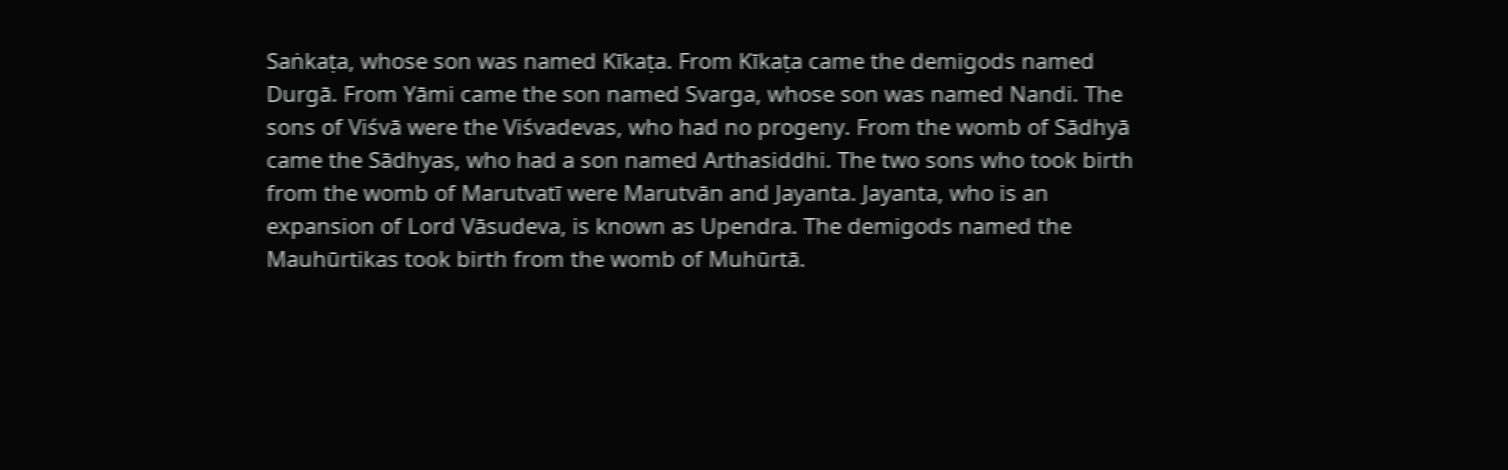Saṅkaṭa, whose son was named Kīkaṭa. From Kīkaṭa came the demigods named Durgā. From Yāmi came the son named Svarga, whose son was named Nandi. The sons of Viśvā were the Viśvadevas, who had no progeny. From the womb of Sādhyā came the Sādhyas, who had a son named Arthasiddhi. The two sons who took birth from the womb of Marutvatī were Marutvān and Jayanta. Jayanta, who is an expansion of Lord Vāsudeva, is known as Upendra. The demigods named the Mauhūrtikas took birth from the womb of Muhūrtā.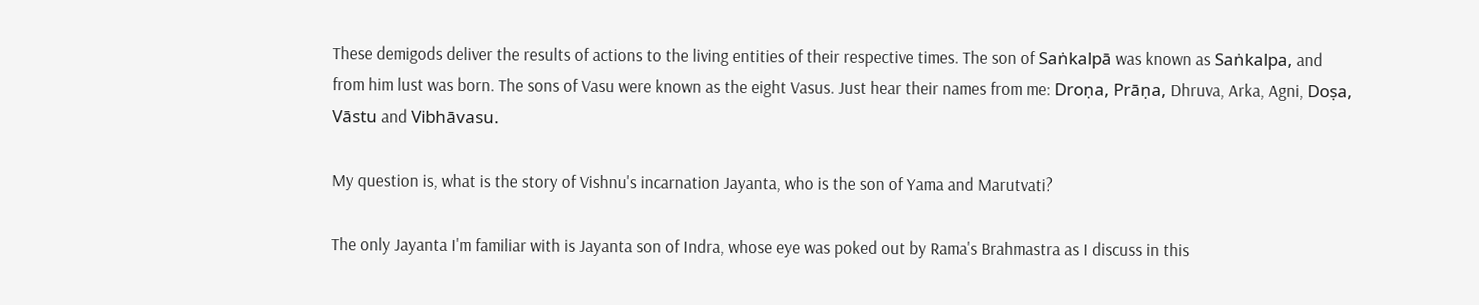These demigods deliver the results of actions to the living entities of their respective times. The son of Saṅkalpā was known as Saṅkalpa, and from him lust was born. The sons of Vasu were known as the eight Vasus. Just hear their names from me: Droṇa, Prāṇa, Dhruva, Arka, Agni, Doṣa, Vāstu and Vibhāvasu.

My question is, what is the story of Vishnu's incarnation Jayanta, who is the son of Yama and Marutvati?

The only Jayanta I'm familiar with is Jayanta son of Indra, whose eye was poked out by Rama's Brahmastra as I discuss in this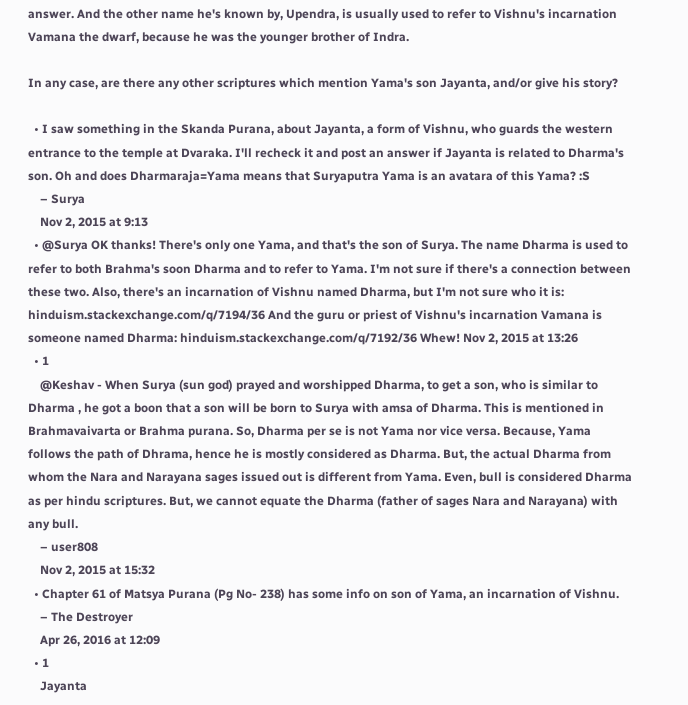answer. And the other name he's known by, Upendra, is usually used to refer to Vishnu's incarnation Vamana the dwarf, because he was the younger brother of Indra.

In any case, are there any other scriptures which mention Yama's son Jayanta, and/or give his story?

  • I saw something in the Skanda Purana, about Jayanta, a form of Vishnu, who guards the western entrance to the temple at Dvaraka. I'll recheck it and post an answer if Jayanta is related to Dharma's son. Oh and does Dharmaraja=Yama means that Suryaputra Yama is an avatara of this Yama? :S
    – Surya
    Nov 2, 2015 at 9:13
  • @Surya OK thanks! There's only one Yama, and that's the son of Surya. The name Dharma is used to refer to both Brahma's soon Dharma and to refer to Yama. I'm not sure if there's a connection between these two. Also, there's an incarnation of Vishnu named Dharma, but I'm not sure who it is: hinduism.stackexchange.com/q/7194/36 And the guru or priest of Vishnu's incarnation Vamana is someone named Dharma: hinduism.stackexchange.com/q/7192/36 Whew! Nov 2, 2015 at 13:26
  • 1
    @Keshav - When Surya (sun god) prayed and worshipped Dharma, to get a son, who is similar to Dharma , he got a boon that a son will be born to Surya with amsa of Dharma. This is mentioned in Brahmavaivarta or Brahma purana. So, Dharma per se is not Yama nor vice versa. Because, Yama follows the path of Dhrama, hence he is mostly considered as Dharma. But, the actual Dharma from whom the Nara and Narayana sages issued out is different from Yama. Even, bull is considered Dharma as per hindu scriptures. But, we cannot equate the Dharma (father of sages Nara and Narayana) with any bull.
    – user808
    Nov 2, 2015 at 15:32
  • Chapter 61 of Matsya Purana (Pg No- 238) has some info on son of Yama, an incarnation of Vishnu.
    – The Destroyer
    Apr 26, 2016 at 12:09
  • 1
    Jayanta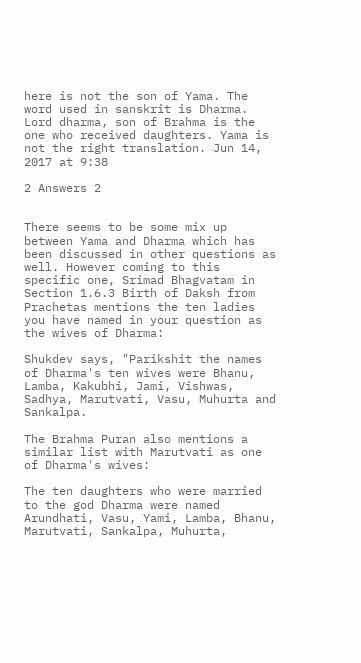here is not the son of Yama. The word used in sanskrit is Dharma. Lord dharma, son of Brahma is the one who received daughters. Yama is not the right translation. Jun 14, 2017 at 9:38

2 Answers 2


There seems to be some mix up between Yama and Dharma which has been discussed in other questions as well. However coming to this specific one, Srimad Bhagvatam in Section 1.6.3 Birth of Daksh from Prachetas mentions the ten ladies you have named in your question as the wives of Dharma:

Shukdev says, "Parikshit the names of Dharma's ten wives were Bhanu, Lamba, Kakubhi, Jami, Vishwas, Sadhya, Marutvati, Vasu, Muhurta and Sankalpa.

The Brahma Puran also mentions a similar list with Marutvati as one of Dharma's wives:

The ten daughters who were married to the god Dharma were named Arundhati, Vasu, Yami, Lamba, Bhanu, Marutvati, Sankalpa, Muhurta,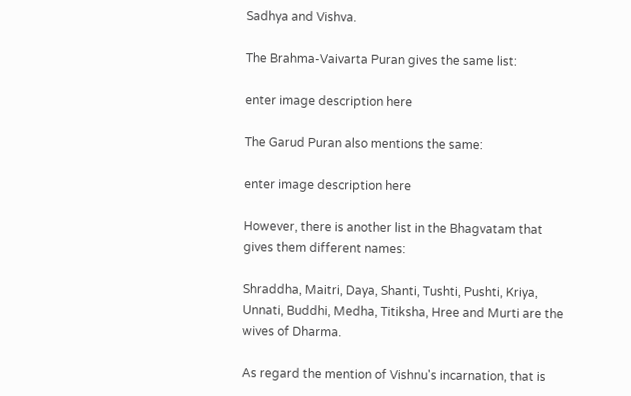Sadhya and Vishva.

The Brahma-Vaivarta Puran gives the same list:

enter image description here

The Garud Puran also mentions the same:

enter image description here

However, there is another list in the Bhagvatam that gives them different names:

Shraddha, Maitri, Daya, Shanti, Tushti, Pushti, Kriya, Unnati, Buddhi, Medha, Titiksha, Hree and Murti are the wives of Dharma.

As regard the mention of Vishnu's incarnation, that is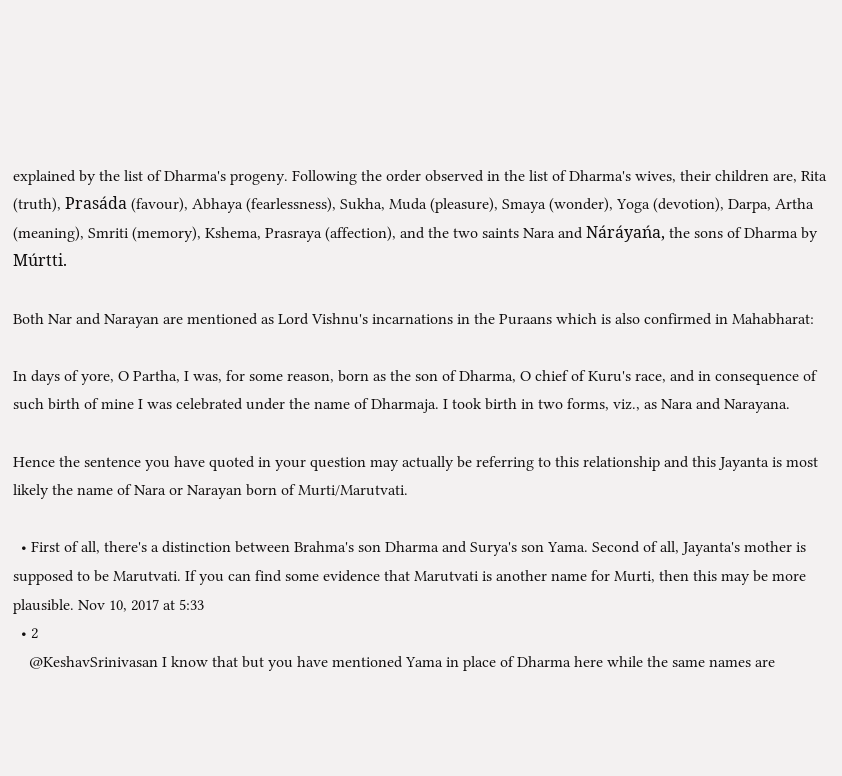explained by the list of Dharma's progeny. Following the order observed in the list of Dharma's wives, their children are, Rita (truth), Prasáda (favour), Abhaya (fearlessness), Sukha, Muda (pleasure), Smaya (wonder), Yoga (devotion), Darpa, Artha (meaning), Smriti (memory), Kshema, Prasraya (affection), and the two saints Nara and Náráyańa, the sons of Dharma by Múrtti.

Both Nar and Narayan are mentioned as Lord Vishnu's incarnations in the Puraans which is also confirmed in Mahabharat:

In days of yore, O Partha, I was, for some reason, born as the son of Dharma, O chief of Kuru's race, and in consequence of such birth of mine I was celebrated under the name of Dharmaja. I took birth in two forms, viz., as Nara and Narayana.

Hence the sentence you have quoted in your question may actually be referring to this relationship and this Jayanta is most likely the name of Nara or Narayan born of Murti/Marutvati.

  • First of all, there's a distinction between Brahma's son Dharma and Surya's son Yama. Second of all, Jayanta's mother is supposed to be Marutvati. If you can find some evidence that Marutvati is another name for Murti, then this may be more plausible. Nov 10, 2017 at 5:33
  • 2
    @KeshavSrinivasan I know that but you have mentioned Yama in place of Dharma here while the same names are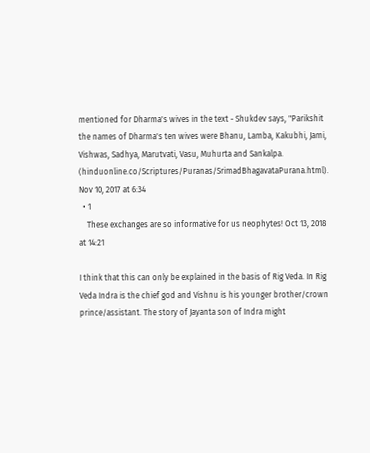mentioned for Dharma's wives in the text - Shukdev says, "Parikshit the names of Dharma's ten wives were Bhanu, Lamba, Kakubhi, Jami, Vishwas, Sadhya, Marutvati, Vasu, Muhurta and Sankalpa. (hinduonline.co/Scriptures/Puranas/SrimadBhagavataPurana.html). Nov 10, 2017 at 6:34
  • 1
    These exchanges are so informative for us neophytes! Oct 13, 2018 at 14:21

I think that this can only be explained in the basis of Rig Veda. In Rig Veda Indra is the chief god and Vishnu is his younger brother/crown prince/assistant. The story of Jayanta son of Indra might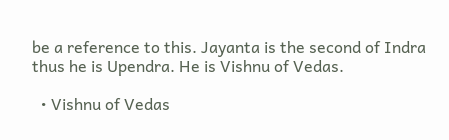be a reference to this. Jayanta is the second of Indra thus he is Upendra. He is Vishnu of Vedas.

  • Vishnu of Vedas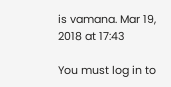is vamana. Mar 19, 2018 at 17:43

You must log in to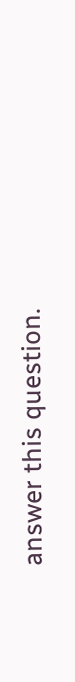answer this question.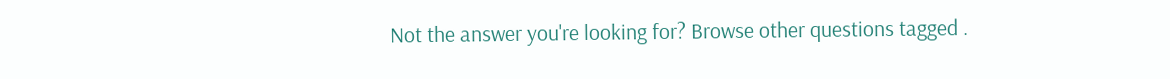Not the answer you're looking for? Browse other questions tagged .